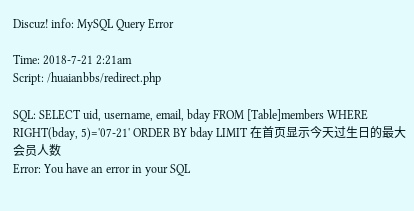Discuz! info: MySQL Query Error

Time: 2018-7-21 2:21am
Script: /huaianbbs/redirect.php

SQL: SELECT uid, username, email, bday FROM [Table]members WHERE RIGHT(bday, 5)='07-21' ORDER BY bday LIMIT 在首页显示今天过生日的最大会员人数
Error: You have an error in your SQL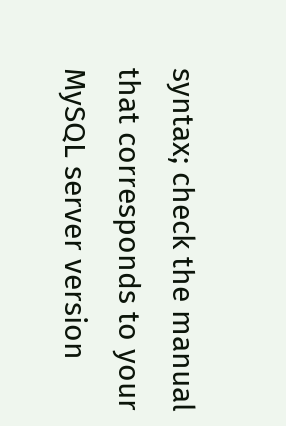syntax; check the manual that corresponds to your MySQL server version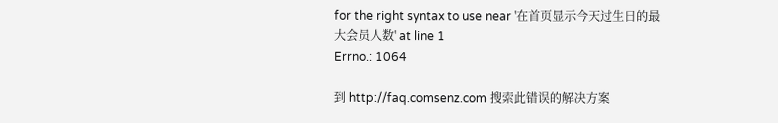for the right syntax to use near '在首页显示今天过生日的最大会员人数' at line 1
Errno.: 1064

到 http://faq.comsenz.com 搜索此错误的解决方案